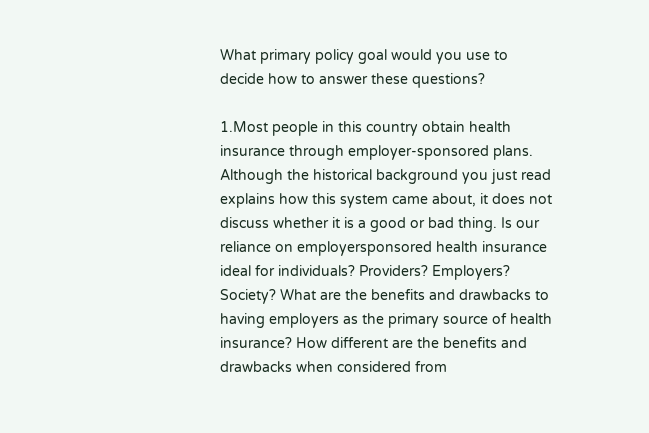What primary policy goal would you use to decide how to answer these questions?

1.Most people in this country obtain health insurance through employer-sponsored plans. Although the historical background you just read explains how this system came about, it does not discuss whether it is a good or bad thing. Is our reliance on employersponsored health insurance ideal for individuals? Providers? Employers? Society? What are the benefits and drawbacks to having employers as the primary source of health insurance? How different are the benefits and drawbacks when considered from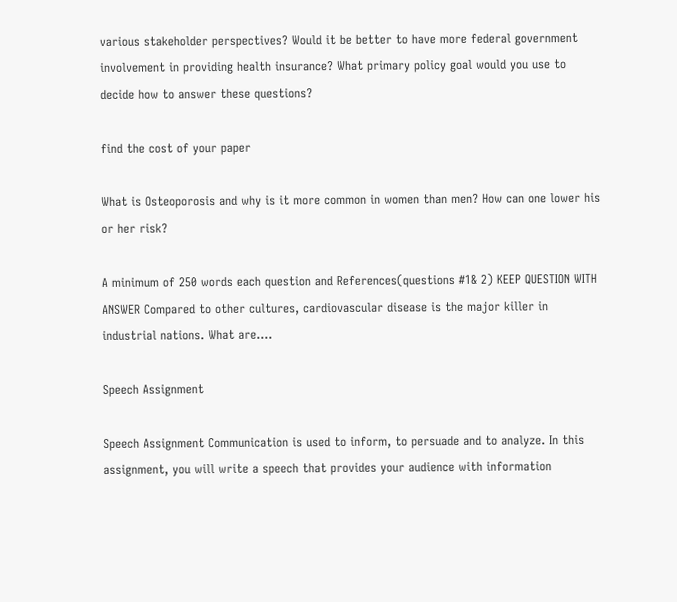various stakeholder perspectives? Would it be better to have more federal government involvement in providing health insurance? What primary policy goal would you use to decide how to answer these questions?

find the cost of your paper

What is Osteoporosis and why is it more common in women than men? How can one lower his or her risk?

A minimum of 250 words each question and References(questions #1& 2) KEEP QUESTION WITH ANSWER Compared to other cultures, cardiovascular disease is the major killer in industrial nations. What are….

Speech Assignment

Speech Assignment Communication is used to inform, to persuade and to analyze. In this assignment, you will write a speech that provides your audience with information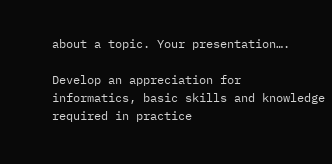about a topic. Your presentation….

Develop an appreciation for informatics, basic skills and knowledge required in practice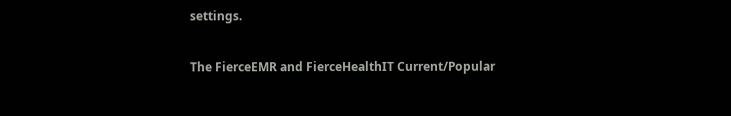settings.

The FierceEMR and FierceHealthIT Current/Popular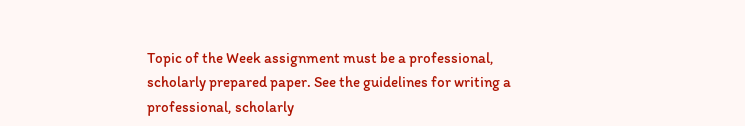Topic of the Week assignment must be a professional, scholarly prepared paper. See the guidelines for writing a professional, scholarly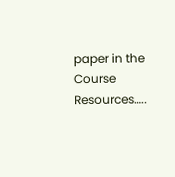paper in the Course Resources…..